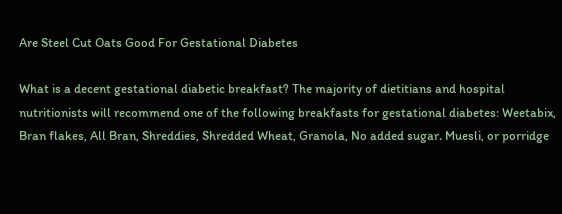Are Steel Cut Oats Good For Gestational Diabetes

What is a decent gestational diabetic breakfast? The majority of dietitians and hospital nutritionists will recommend one of the following breakfasts for gestational diabetes: Weetabix, Bran flakes, All Bran, Shreddies, Shredded Wheat, Granola, No added sugar. Muesli, or porridge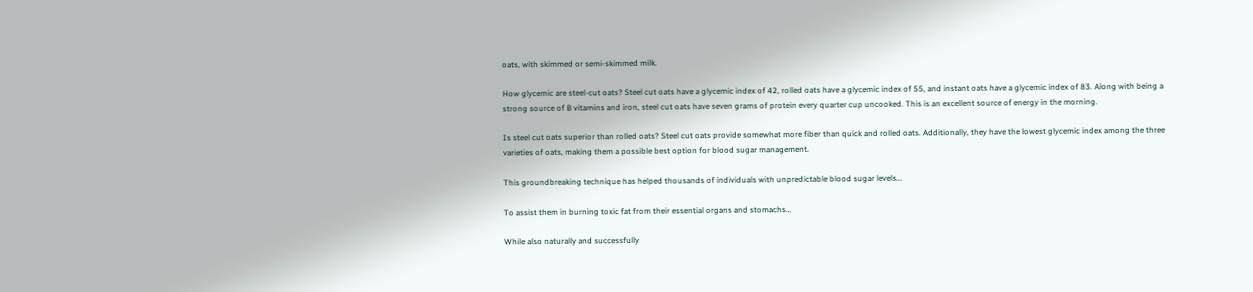oats, with skimmed or semi-skimmed milk.

How glycemic are steel-cut oats? Steel cut oats have a glycemic index of 42, rolled oats have a glycemic index of 55, and instant oats have a glycemic index of 83. Along with being a strong source of B vitamins and iron, steel cut oats have seven grams of protein every quarter cup uncooked. This is an excellent source of energy in the morning.

Is steel cut oats superior than rolled oats? Steel cut oats provide somewhat more fiber than quick and rolled oats. Additionally, they have the lowest glycemic index among the three varieties of oats, making them a possible best option for blood sugar management.

This groundbreaking technique has helped thousands of individuals with unpredictable blood sugar levels…

To assist them in burning toxic fat from their essential organs and stomachs…

While also naturally and successfully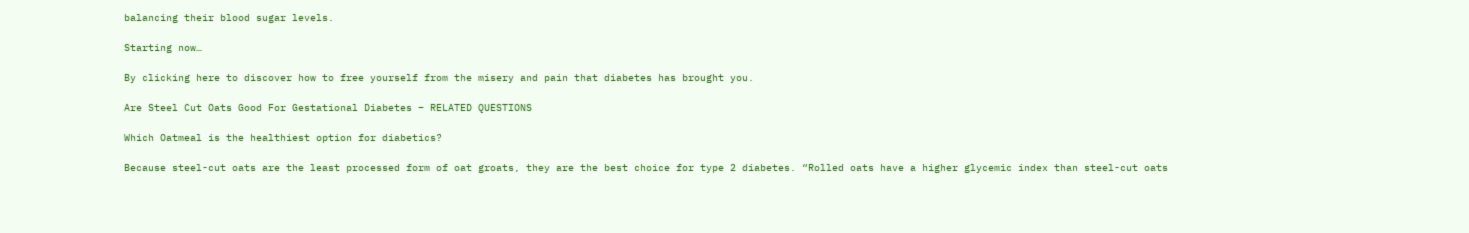balancing their blood sugar levels.

Starting now…

By clicking here to discover how to free yourself from the misery and pain that diabetes has brought you.

Are Steel Cut Oats Good For Gestational Diabetes – RELATED QUESTIONS

Which Oatmeal is the healthiest option for diabetics?

Because steel-cut oats are the least processed form of oat groats, they are the best choice for type 2 diabetes. “Rolled oats have a higher glycemic index than steel-cut oats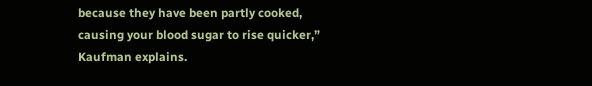because they have been partly cooked, causing your blood sugar to rise quicker,” Kaufman explains.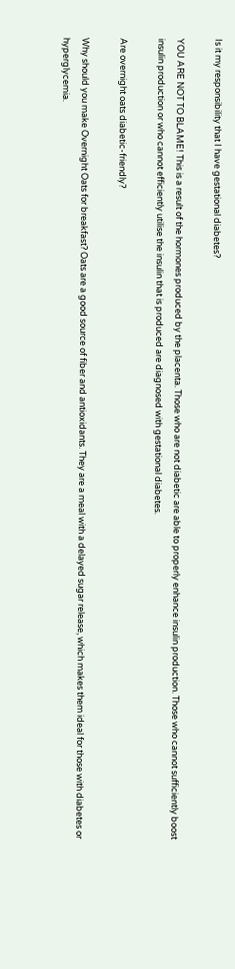Is it my responsibility that I have gestational diabetes?

YOU ARE NOT TO BLAME! This is a result of the hormones produced by the placenta. Those who are not diabetic are able to properly enhance insulin production. Those who cannot sufficiently boost insulin production or who cannot efficiently utilise the insulin that is produced are diagnosed with gestational diabetes.

Are overnight oats diabetic-friendly?

Why should you make Overnight Oats for breakfast? Oats are a good source of fiber and antioxidants. They are a meal with a delayed sugar release, which makes them ideal for those with diabetes or hyperglycemia.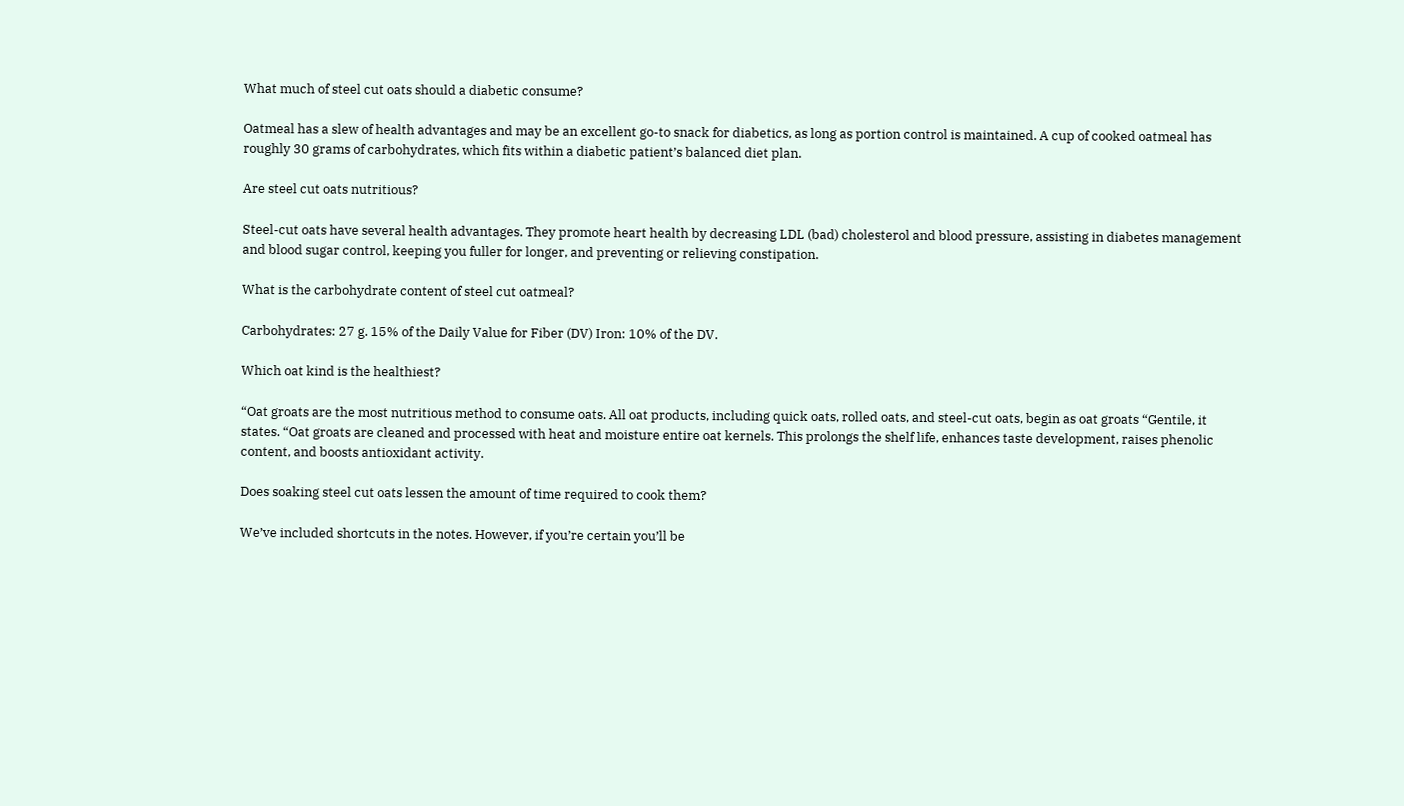What much of steel cut oats should a diabetic consume?

Oatmeal has a slew of health advantages and may be an excellent go-to snack for diabetics, as long as portion control is maintained. A cup of cooked oatmeal has roughly 30 grams of carbohydrates, which fits within a diabetic patient’s balanced diet plan.

Are steel cut oats nutritious?

Steel-cut oats have several health advantages. They promote heart health by decreasing LDL (bad) cholesterol and blood pressure, assisting in diabetes management and blood sugar control, keeping you fuller for longer, and preventing or relieving constipation.

What is the carbohydrate content of steel cut oatmeal?

Carbohydrates: 27 g. 15% of the Daily Value for Fiber (DV) Iron: 10% of the DV.

Which oat kind is the healthiest?

“Oat groats are the most nutritious method to consume oats. All oat products, including quick oats, rolled oats, and steel-cut oats, begin as oat groats “Gentile, it states. “Oat groats are cleaned and processed with heat and moisture entire oat kernels. This prolongs the shelf life, enhances taste development, raises phenolic content, and boosts antioxidant activity.

Does soaking steel cut oats lessen the amount of time required to cook them?

We’ve included shortcuts in the notes. However, if you’re certain you’ll be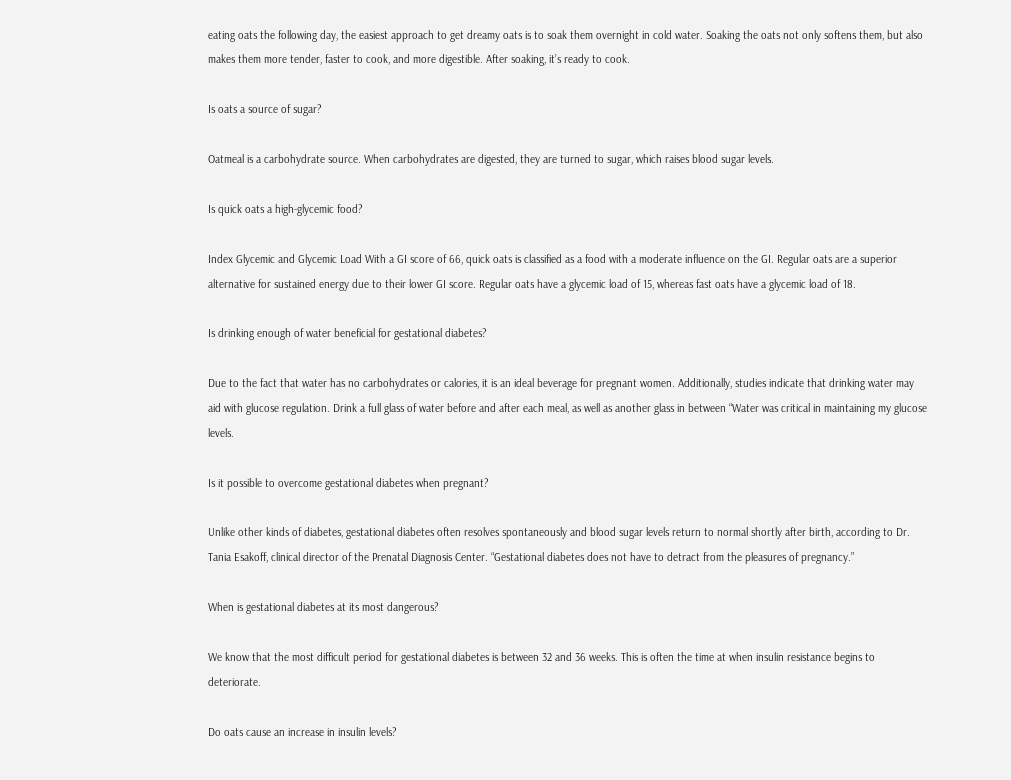eating oats the following day, the easiest approach to get dreamy oats is to soak them overnight in cold water. Soaking the oats not only softens them, but also makes them more tender, faster to cook, and more digestible. After soaking, it’s ready to cook.

Is oats a source of sugar?

Oatmeal is a carbohydrate source. When carbohydrates are digested, they are turned to sugar, which raises blood sugar levels.

Is quick oats a high-glycemic food?

Index Glycemic and Glycemic Load With a GI score of 66, quick oats is classified as a food with a moderate influence on the GI. Regular oats are a superior alternative for sustained energy due to their lower GI score. Regular oats have a glycemic load of 15, whereas fast oats have a glycemic load of 18.

Is drinking enough of water beneficial for gestational diabetes?

Due to the fact that water has no carbohydrates or calories, it is an ideal beverage for pregnant women. Additionally, studies indicate that drinking water may aid with glucose regulation. Drink a full glass of water before and after each meal, as well as another glass in between “Water was critical in maintaining my glucose levels.

Is it possible to overcome gestational diabetes when pregnant?

Unlike other kinds of diabetes, gestational diabetes often resolves spontaneously and blood sugar levels return to normal shortly after birth, according to Dr. Tania Esakoff, clinical director of the Prenatal Diagnosis Center. “Gestational diabetes does not have to detract from the pleasures of pregnancy.”

When is gestational diabetes at its most dangerous?

We know that the most difficult period for gestational diabetes is between 32 and 36 weeks. This is often the time at when insulin resistance begins to deteriorate.

Do oats cause an increase in insulin levels?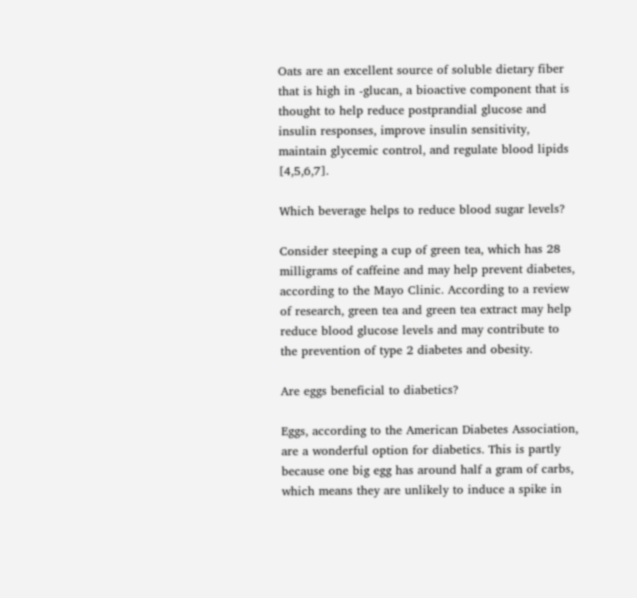Oats are an excellent source of soluble dietary fiber that is high in -glucan, a bioactive component that is thought to help reduce postprandial glucose and insulin responses, improve insulin sensitivity, maintain glycemic control, and regulate blood lipids [4,5,6,7].

Which beverage helps to reduce blood sugar levels?

Consider steeping a cup of green tea, which has 28 milligrams of caffeine and may help prevent diabetes, according to the Mayo Clinic. According to a review of research, green tea and green tea extract may help reduce blood glucose levels and may contribute to the prevention of type 2 diabetes and obesity.

Are eggs beneficial to diabetics?

Eggs, according to the American Diabetes Association, are a wonderful option for diabetics. This is partly because one big egg has around half a gram of carbs, which means they are unlikely to induce a spike in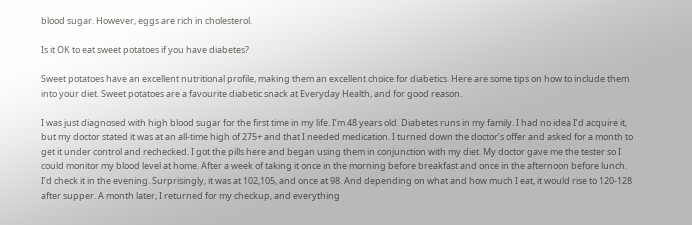blood sugar. However, eggs are rich in cholesterol.

Is it OK to eat sweet potatoes if you have diabetes?

Sweet potatoes have an excellent nutritional profile, making them an excellent choice for diabetics. Here are some tips on how to include them into your diet. Sweet potatoes are a favourite diabetic snack at Everyday Health, and for good reason.

I was just diagnosed with high blood sugar for the first time in my life. I’m 48 years old. Diabetes runs in my family. I had no idea I’d acquire it, but my doctor stated it was at an all-time high of 275+ and that I needed medication. I turned down the doctor’s offer and asked for a month to get it under control and rechecked. I got the pills here and began using them in conjunction with my diet. My doctor gave me the tester so I could monitor my blood level at home. After a week of taking it once in the morning before breakfast and once in the afternoon before lunch. I’d check it in the evening. Surprisingly, it was at 102,105, and once at 98. And depending on what and how much I eat, it would rise to 120-128 after supper. A month later, I returned for my checkup, and everything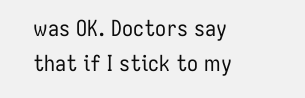was OK. Doctors say that if I stick to my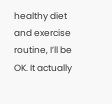healthy diet and exercise routine, I’ll be OK. It actually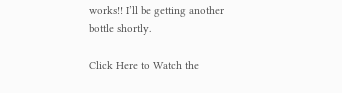works!! I’ll be getting another bottle shortly.

Click Here to Watch the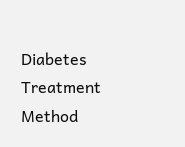Diabetes Treatment Method